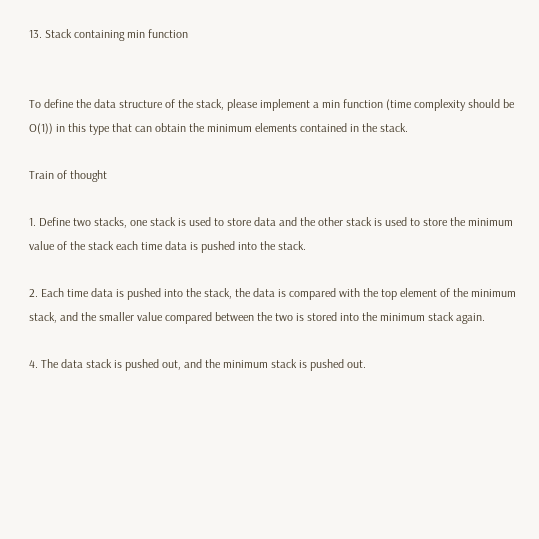13. Stack containing min function


To define the data structure of the stack, please implement a min function (time complexity should be O(1)) in this type that can obtain the minimum elements contained in the stack.

Train of thought

1. Define two stacks, one stack is used to store data and the other stack is used to store the minimum value of the stack each time data is pushed into the stack.

2. Each time data is pushed into the stack, the data is compared with the top element of the minimum stack, and the smaller value compared between the two is stored into the minimum stack again.

4. The data stack is pushed out, and the minimum stack is pushed out.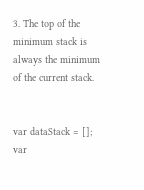3. The top of the minimum stack is always the minimum of the current stack.


var dataStack = [];
var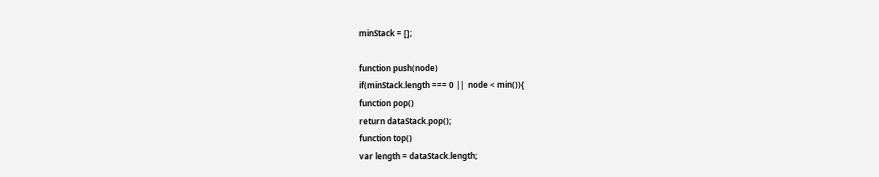minStack = [];

function push(node)
if(minStack.length === 0 ||  node < min()){
function pop()
return dataStack.pop();
function top()
var length = dataStack.length;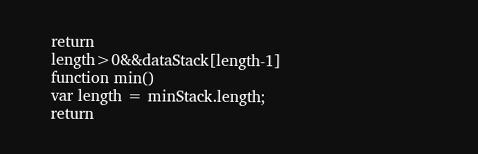return length>0&&dataStack[length-1]
function min()
var length = minStack.length;
return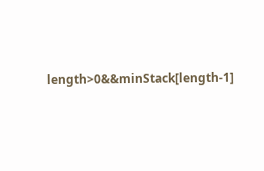length>0&&minStack[length-1]